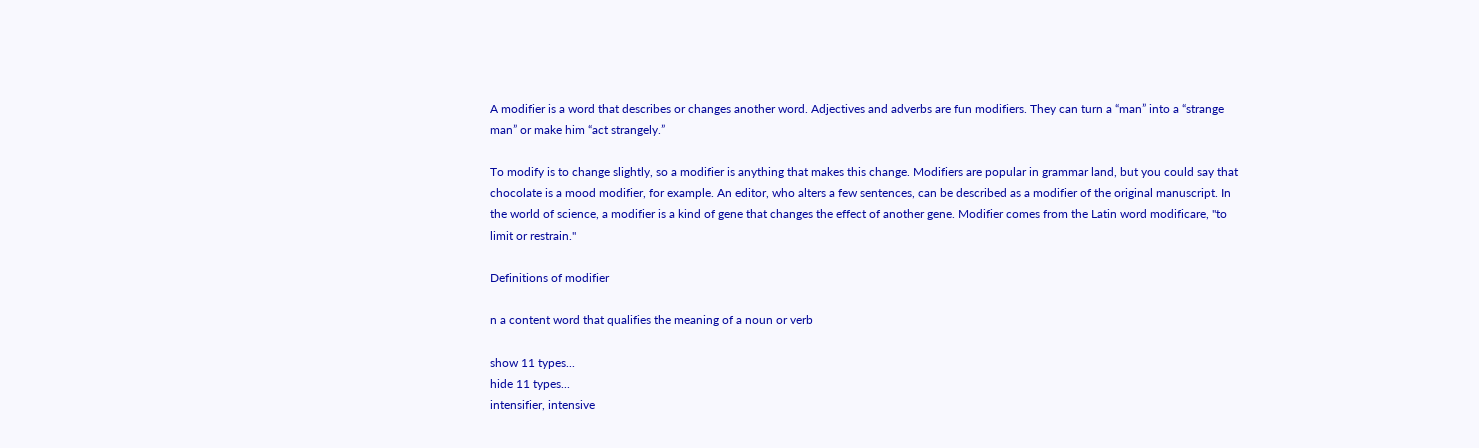A modifier is a word that describes or changes another word. Adjectives and adverbs are fun modifiers. They can turn a “man” into a “strange man” or make him “act strangely.”

To modify is to change slightly, so a modifier is anything that makes this change. Modifiers are popular in grammar land, but you could say that chocolate is a mood modifier, for example. An editor, who alters a few sentences, can be described as a modifier of the original manuscript. In the world of science, a modifier is a kind of gene that changes the effect of another gene. Modifier comes from the Latin word modificare, "to limit or restrain."

Definitions of modifier

n a content word that qualifies the meaning of a noun or verb

show 11 types...
hide 11 types...
intensifier, intensive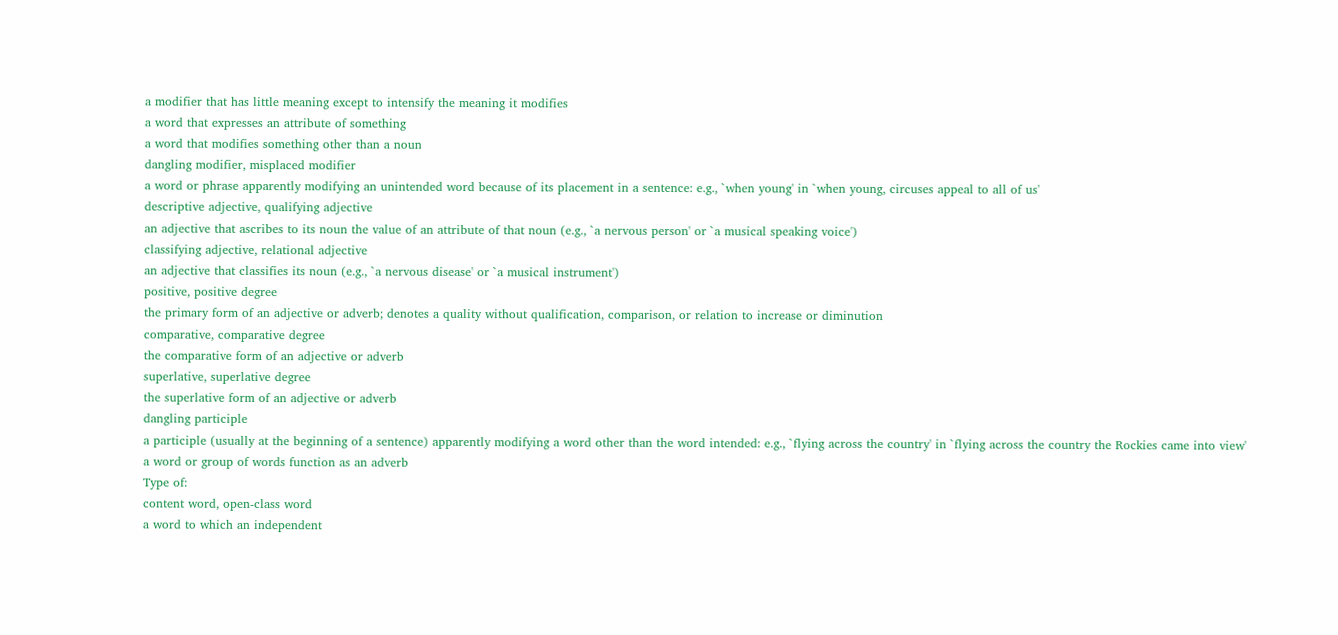a modifier that has little meaning except to intensify the meaning it modifies
a word that expresses an attribute of something
a word that modifies something other than a noun
dangling modifier, misplaced modifier
a word or phrase apparently modifying an unintended word because of its placement in a sentence: e.g., `when young' in `when young, circuses appeal to all of us'
descriptive adjective, qualifying adjective
an adjective that ascribes to its noun the value of an attribute of that noun (e.g., `a nervous person' or `a musical speaking voice')
classifying adjective, relational adjective
an adjective that classifies its noun (e.g., `a nervous disease' or `a musical instrument')
positive, positive degree
the primary form of an adjective or adverb; denotes a quality without qualification, comparison, or relation to increase or diminution
comparative, comparative degree
the comparative form of an adjective or adverb
superlative, superlative degree
the superlative form of an adjective or adverb
dangling participle
a participle (usually at the beginning of a sentence) apparently modifying a word other than the word intended: e.g., `flying across the country' in `flying across the country the Rockies came into view'
a word or group of words function as an adverb
Type of:
content word, open-class word
a word to which an independent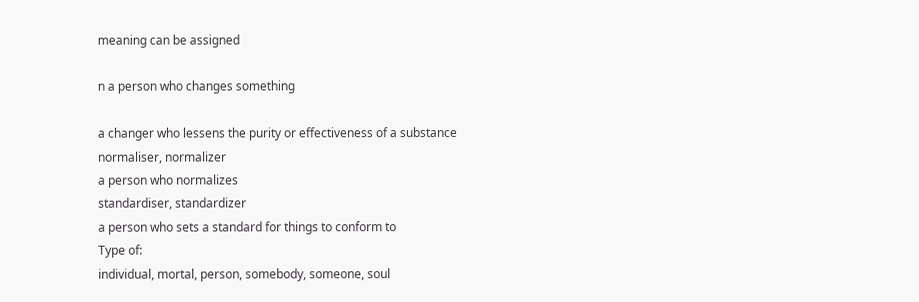meaning can be assigned

n a person who changes something

a changer who lessens the purity or effectiveness of a substance
normaliser, normalizer
a person who normalizes
standardiser, standardizer
a person who sets a standard for things to conform to
Type of:
individual, mortal, person, somebody, someone, soul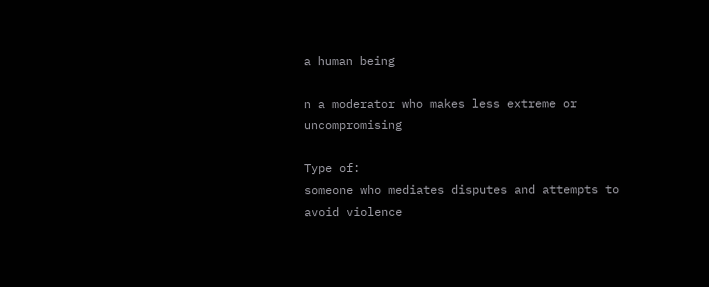a human being

n a moderator who makes less extreme or uncompromising

Type of:
someone who mediates disputes and attempts to avoid violence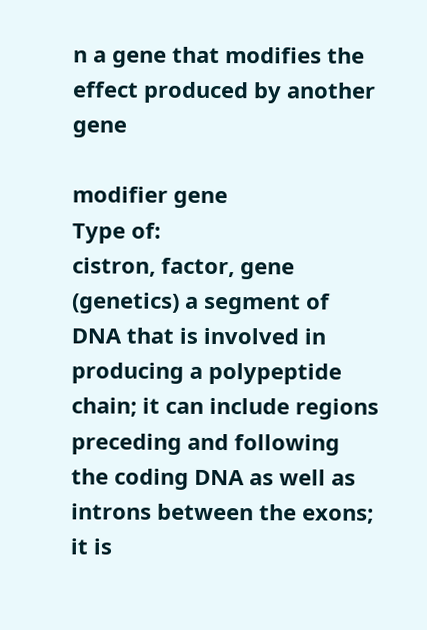n a gene that modifies the effect produced by another gene

modifier gene
Type of:
cistron, factor, gene
(genetics) a segment of DNA that is involved in producing a polypeptide chain; it can include regions preceding and following the coding DNA as well as introns between the exons; it is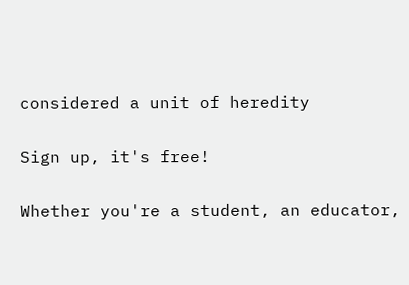considered a unit of heredity

Sign up, it's free!

Whether you're a student, an educator,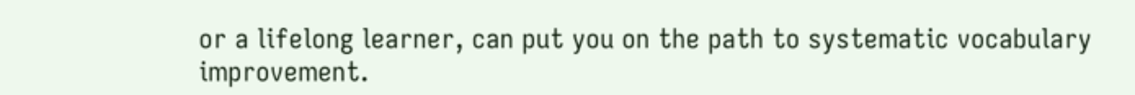or a lifelong learner, can put you on the path to systematic vocabulary improvement.